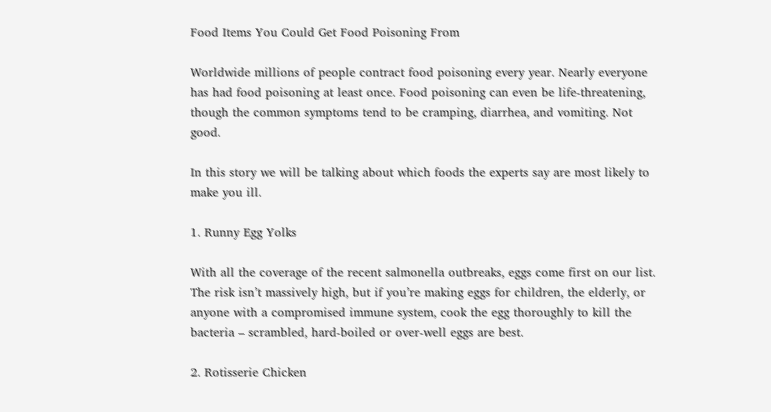Food Items You Could Get Food Poisoning From

Worldwide millions of people contract food poisoning every year. Nearly everyone has had food poisoning at least once. Food poisoning can even be life-threatening, though the common symptoms tend to be cramping, diarrhea, and vomiting. Not good.

In this story we will be talking about which foods the experts say are most likely to make you ill.

1. Runny Egg Yolks

With all the coverage of the recent salmonella outbreaks, eggs come first on our list. The risk isn’t massively high, but if you’re making eggs for children, the elderly, or anyone with a compromised immune system, cook the egg thoroughly to kill the bacteria – scrambled, hard-boiled or over-well eggs are best.

2. Rotisserie Chicken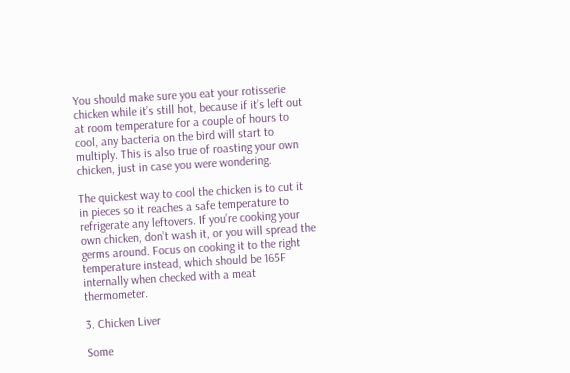You should make sure you eat your rotisserie chicken while it’s still hot, because if it’s left out at room temperature for a couple of hours to cool, any bacteria on the bird will start to multiply. This is also true of roasting your own chicken, just in case you were wondering.

The quickest way to cool the chicken is to cut it in pieces so it reaches a safe temperature to refrigerate any leftovers. If you’re cooking your own chicken, don’t wash it, or you will spread the germs around. Focus on cooking it to the right temperature instead, which should be 165F internally when checked with a meat thermometer.

3. Chicken Liver

Some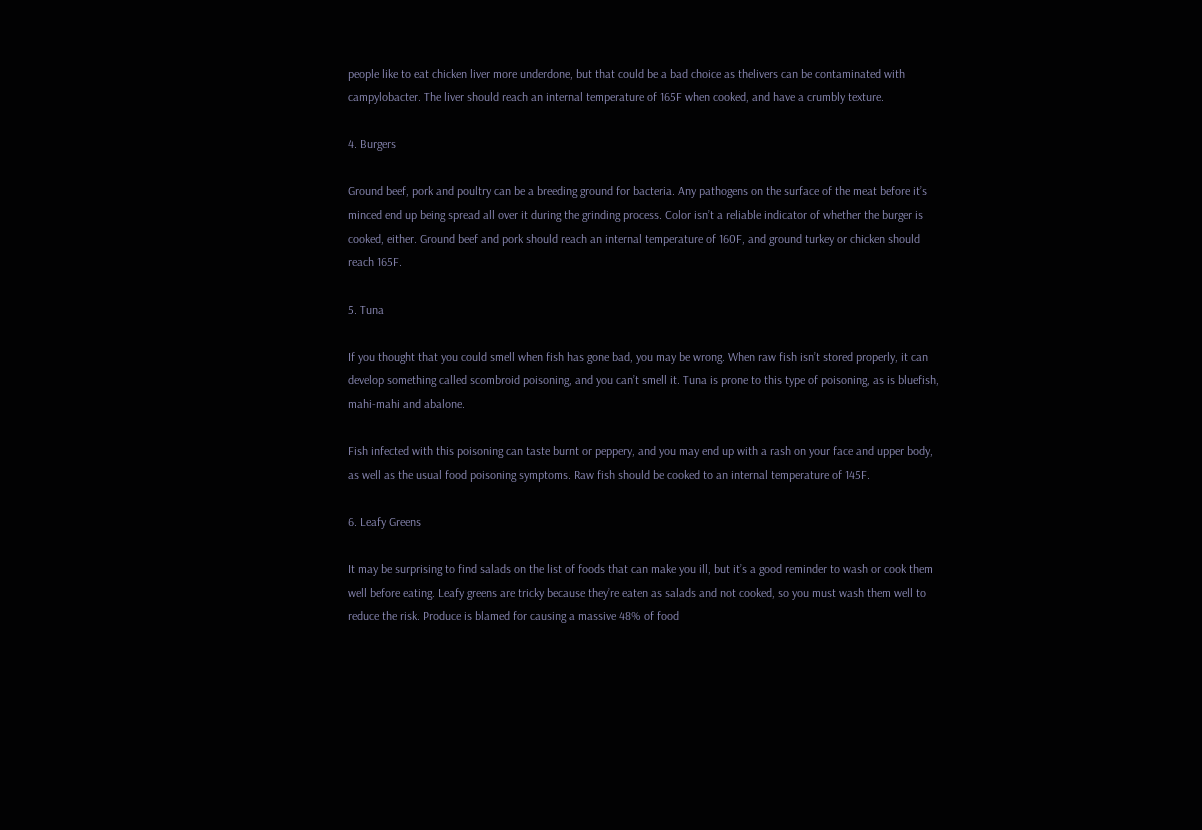people like to eat chicken liver more underdone, but that could be a bad choice as thelivers can be contaminated with campylobacter. The liver should reach an internal temperature of 165F when cooked, and have a crumbly texture.

4. Burgers

Ground beef, pork and poultry can be a breeding ground for bacteria. Any pathogens on the surface of the meat before it’s minced end up being spread all over it during the grinding process. Color isn’t a reliable indicator of whether the burger is cooked, either. Ground beef and pork should reach an internal temperature of 160F, and ground turkey or chicken should reach 165F.

5. Tuna

If you thought that you could smell when fish has gone bad, you may be wrong. When raw fish isn’t stored properly, it can develop something called scombroid poisoning, and you can’t smell it. Tuna is prone to this type of poisoning, as is bluefish, mahi-mahi and abalone.

Fish infected with this poisoning can taste burnt or peppery, and you may end up with a rash on your face and upper body, as well as the usual food poisoning symptoms. Raw fish should be cooked to an internal temperature of 145F.

6. Leafy Greens

It may be surprising to find salads on the list of foods that can make you ill, but it’s a good reminder to wash or cook them well before eating. Leafy greens are tricky because they’re eaten as salads and not cooked, so you must wash them well to reduce the risk. Produce is blamed for causing a massive 48% of food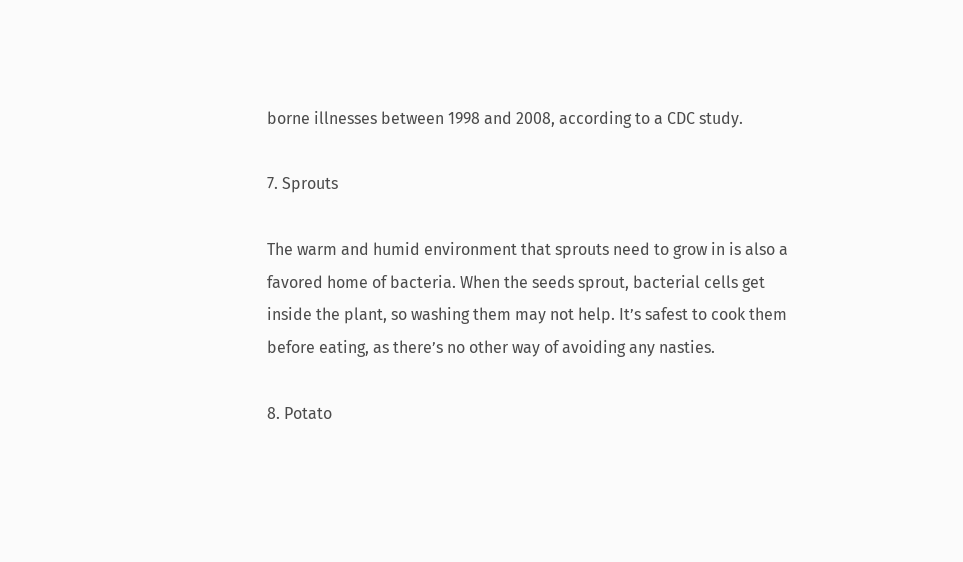borne illnesses between 1998 and 2008, according to a CDC study.

7. Sprouts

The warm and humid environment that sprouts need to grow in is also a favored home of bacteria. When the seeds sprout, bacterial cells get inside the plant, so washing them may not help. It’s safest to cook them before eating, as there’s no other way of avoiding any nasties.

8. Potato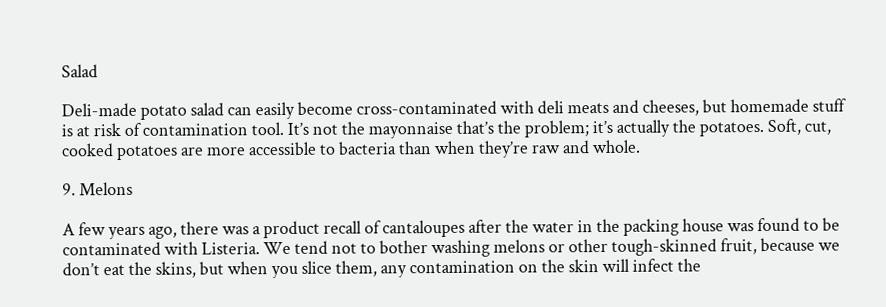Salad

Deli-made potato salad can easily become cross-contaminated with deli meats and cheeses, but homemade stuff is at risk of contamination tool. It’s not the mayonnaise that’s the problem; it’s actually the potatoes. Soft, cut, cooked potatoes are more accessible to bacteria than when they’re raw and whole.

9. Melons

A few years ago, there was a product recall of cantaloupes after the water in the packing house was found to be contaminated with Listeria. We tend not to bother washing melons or other tough-skinned fruit, because we don’t eat the skins, but when you slice them, any contamination on the skin will infect the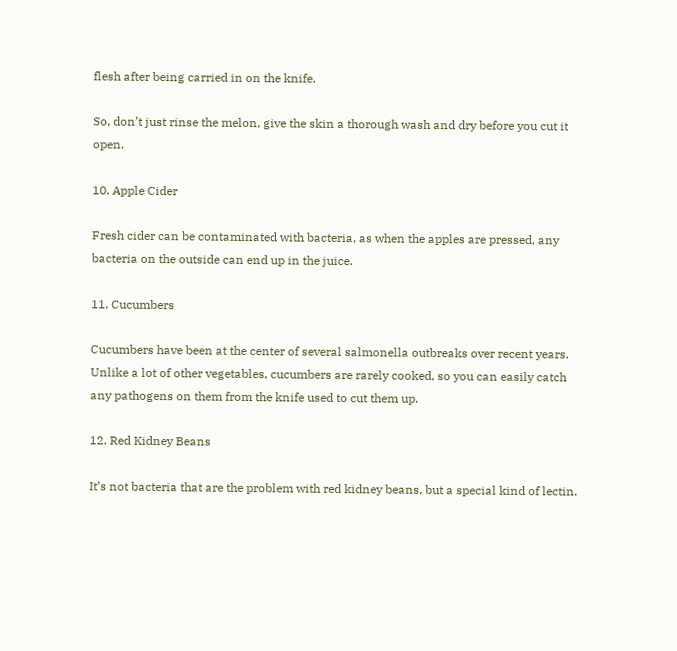flesh after being carried in on the knife.

So, don’t just rinse the melon, give the skin a thorough wash and dry before you cut it open.

10. Apple Cider

Fresh cider can be contaminated with bacteria, as when the apples are pressed, any bacteria on the outside can end up in the juice.

11. Cucumbers

Cucumbers have been at the center of several salmonella outbreaks over recent years. Unlike a lot of other vegetables, cucumbers are rarely cooked, so you can easily catch any pathogens on them from the knife used to cut them up.

12. Red Kidney Beans

It’s not bacteria that are the problem with red kidney beans, but a special kind of lectin.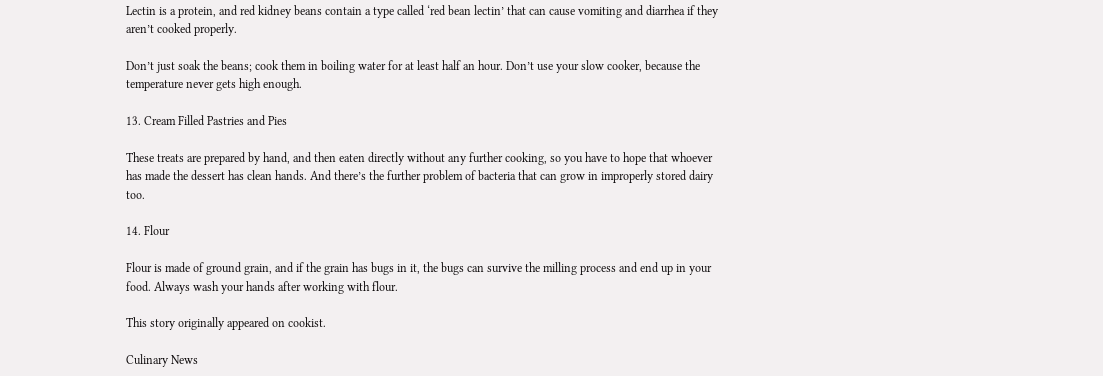Lectin is a protein, and red kidney beans contain a type called ‘red bean lectin’ that can cause vomiting and diarrhea if they aren’t cooked properly.

Don’t just soak the beans; cook them in boiling water for at least half an hour. Don’t use your slow cooker, because the temperature never gets high enough.

13. Cream Filled Pastries and Pies

These treats are prepared by hand, and then eaten directly without any further cooking, so you have to hope that whoever has made the dessert has clean hands. And there’s the further problem of bacteria that can grow in improperly stored dairy too.

14. Flour

Flour is made of ground grain, and if the grain has bugs in it, the bugs can survive the milling process and end up in your food. Always wash your hands after working with flour.

This story originally appeared on cookist.

Culinary News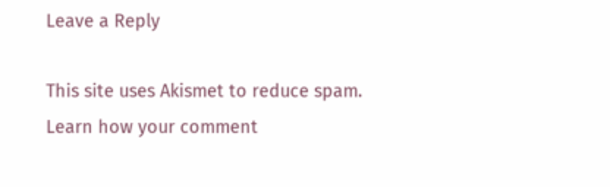Leave a Reply

This site uses Akismet to reduce spam. Learn how your comment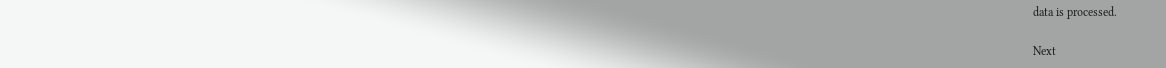data is processed.

Next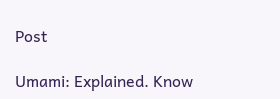Post

Umami: Explained. Know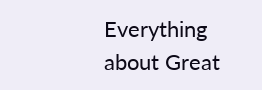Everything about Great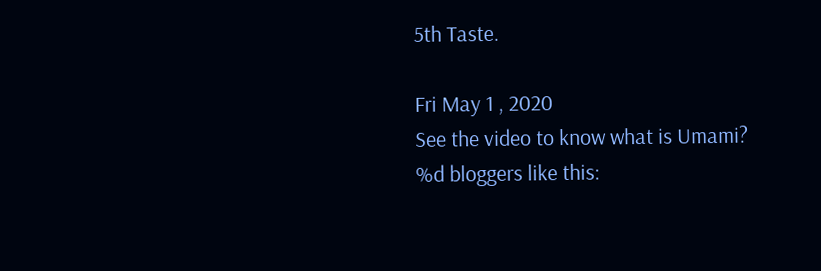5th Taste.

Fri May 1 , 2020
See the video to know what is Umami?
%d bloggers like this: